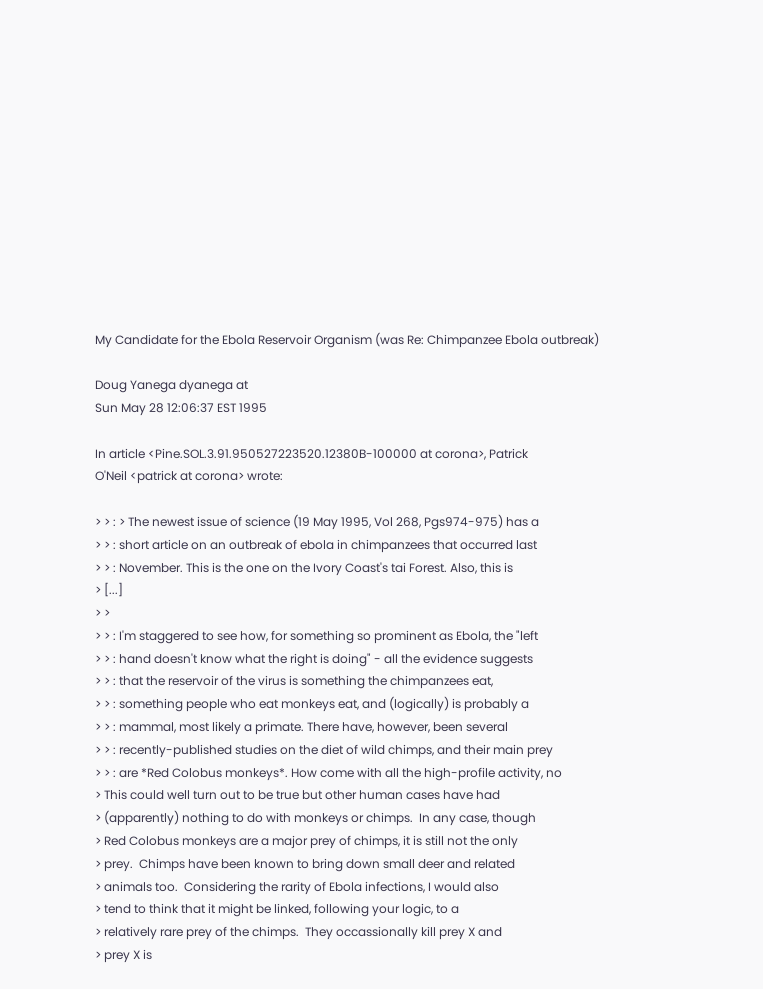My Candidate for the Ebola Reservoir Organism (was Re: Chimpanzee Ebola outbreak)

Doug Yanega dyanega at
Sun May 28 12:06:37 EST 1995

In article <Pine.SOL.3.91.950527223520.12380B-100000 at corona>, Patrick
O'Neil <patrick at corona> wrote:

> > : > The newest issue of science (19 May 1995, Vol 268, Pgs974-975) has a
> > : short article on an outbreak of ebola in chimpanzees that occurred last
> > : November. This is the one on the Ivory Coast's tai Forest. Also, this is
> [...]
> >
> > : I'm staggered to see how, for something so prominent as Ebola, the "left
> > : hand doesn't know what the right is doing" - all the evidence suggests
> > : that the reservoir of the virus is something the chimpanzees eat,
> > : something people who eat monkeys eat, and (logically) is probably a
> > : mammal, most likely a primate. There have, however, been several
> > : recently-published studies on the diet of wild chimps, and their main prey
> > : are *Red Colobus monkeys*. How come with all the high-profile activity, no
> This could well turn out to be true but other human cases have had
> (apparently) nothing to do with monkeys or chimps.  In any case, though
> Red Colobus monkeys are a major prey of chimps, it is still not the only
> prey.  Chimps have been known to bring down small deer and related
> animals too.  Considering the rarity of Ebola infections, I would also
> tend to think that it might be linked, following your logic, to a
> relatively rare prey of the chimps.  They occassionally kill prey X and
> prey X is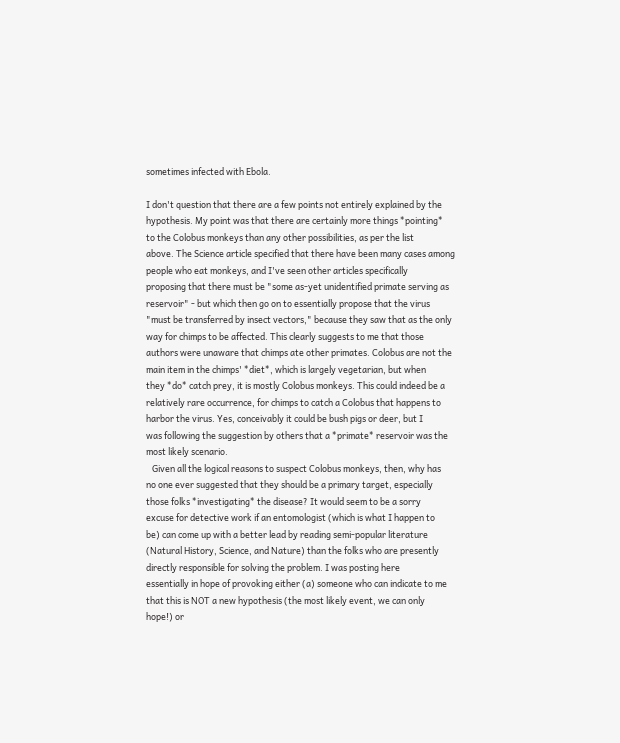sometimes infected with Ebola.

I don't question that there are a few points not entirely explained by the
hypothesis. My point was that there are certainly more things *pointing*
to the Colobus monkeys than any other possibilities, as per the list
above. The Science article specified that there have been many cases among
people who eat monkeys, and I've seen other articles specifically
proposing that there must be "some as-yet unidentified primate serving as
reservoir" - but which then go on to essentially propose that the virus
"must be transferred by insect vectors," because they saw that as the only
way for chimps to be affected. This clearly suggests to me that those
authors were unaware that chimps ate other primates. Colobus are not the
main item in the chimps' *diet*, which is largely vegetarian, but when
they *do* catch prey, it is mostly Colobus monkeys. This could indeed be a
relatively rare occurrence, for chimps to catch a Colobus that happens to
harbor the virus. Yes, conceivably it could be bush pigs or deer, but I
was following the suggestion by others that a *primate* reservoir was the
most likely scenario.
   Given all the logical reasons to suspect Colobus monkeys, then, why has
no one ever suggested that they should be a primary target, especially
those folks *investigating* the disease? It would seem to be a sorry
excuse for detective work if an entomologist (which is what I happen to
be) can come up with a better lead by reading semi-popular literature
(Natural History, Science, and Nature) than the folks who are presently
directly responsible for solving the problem. I was posting here
essentially in hope of provoking either (a) someone who can indicate to me
that this is NOT a new hypothesis (the most likely event, we can only
hope!) or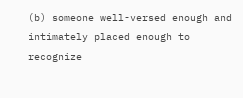(b) someone well-versed enough and intimately placed enough to
recognize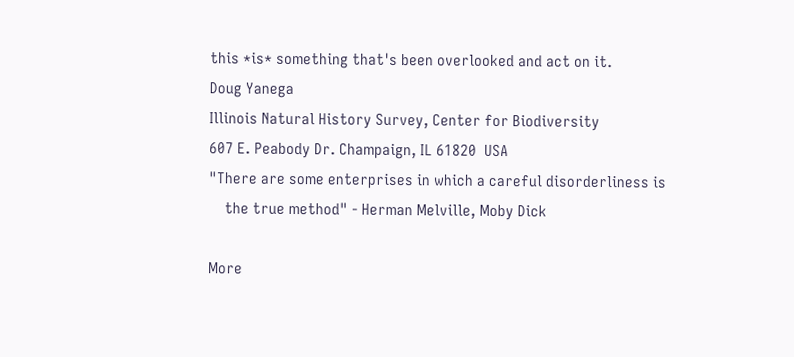this *is* something that's been overlooked and act on it.
Doug Yanega
Illinois Natural History Survey, Center for Biodiversity
607 E. Peabody Dr. Champaign, IL 61820  USA
"There are some enterprises in which a careful disorderliness is
    the true method" - Herman Melville, Moby Dick

More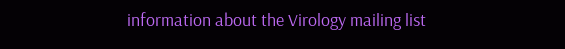information about the Virology mailing list